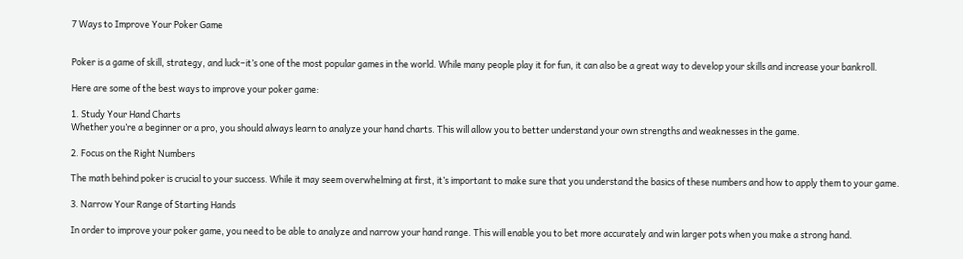7 Ways to Improve Your Poker Game


Poker is a game of skill, strategy, and luck–it’s one of the most popular games in the world. While many people play it for fun, it can also be a great way to develop your skills and increase your bankroll.

Here are some of the best ways to improve your poker game:

1. Study Your Hand Charts
Whether you’re a beginner or a pro, you should always learn to analyze your hand charts. This will allow you to better understand your own strengths and weaknesses in the game.

2. Focus on the Right Numbers

The math behind poker is crucial to your success. While it may seem overwhelming at first, it’s important to make sure that you understand the basics of these numbers and how to apply them to your game.

3. Narrow Your Range of Starting Hands

In order to improve your poker game, you need to be able to analyze and narrow your hand range. This will enable you to bet more accurately and win larger pots when you make a strong hand.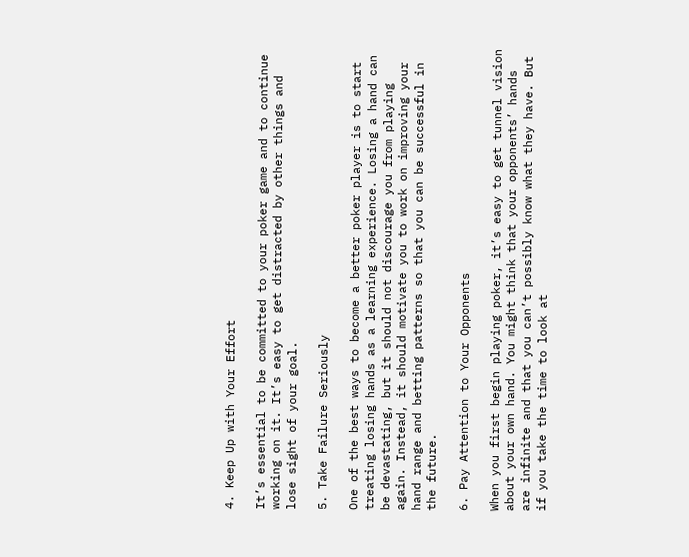4. Keep Up with Your Effort

It’s essential to be committed to your poker game and to continue working on it. It’s easy to get distracted by other things and lose sight of your goal.

5. Take Failure Seriously

One of the best ways to become a better poker player is to start treating losing hands as a learning experience. Losing a hand can be devastating, but it should not discourage you from playing again. Instead, it should motivate you to work on improving your hand range and betting patterns so that you can be successful in the future.

6. Pay Attention to Your Opponents

When you first begin playing poker, it’s easy to get tunnel vision about your own hand. You might think that your opponents’ hands are infinite and that you can’t possibly know what they have. But if you take the time to look at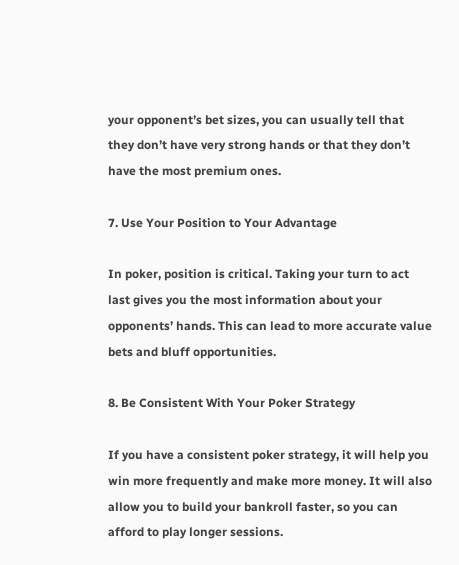your opponent’s bet sizes, you can usually tell that they don’t have very strong hands or that they don’t have the most premium ones.

7. Use Your Position to Your Advantage

In poker, position is critical. Taking your turn to act last gives you the most information about your opponents’ hands. This can lead to more accurate value bets and bluff opportunities.

8. Be Consistent With Your Poker Strategy

If you have a consistent poker strategy, it will help you win more frequently and make more money. It will also allow you to build your bankroll faster, so you can afford to play longer sessions.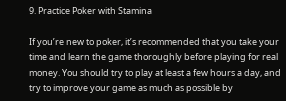9. Practice Poker with Stamina

If you’re new to poker, it’s recommended that you take your time and learn the game thoroughly before playing for real money. You should try to play at least a few hours a day, and try to improve your game as much as possible by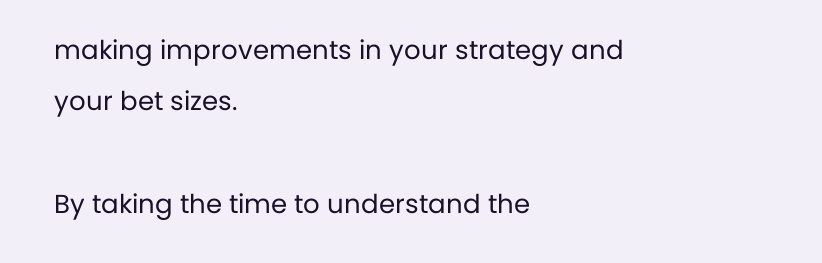making improvements in your strategy and your bet sizes.

By taking the time to understand the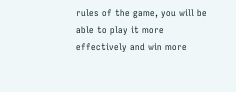rules of the game, you will be able to play it more effectively and win more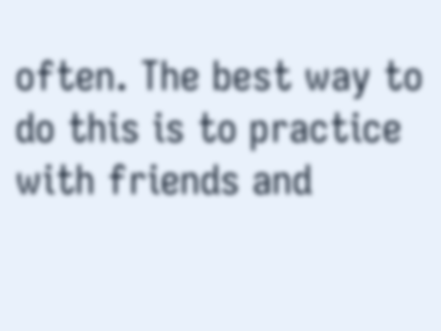often. The best way to do this is to practice with friends and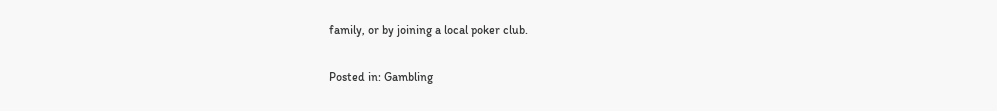family, or by joining a local poker club.

Posted in: Gambling